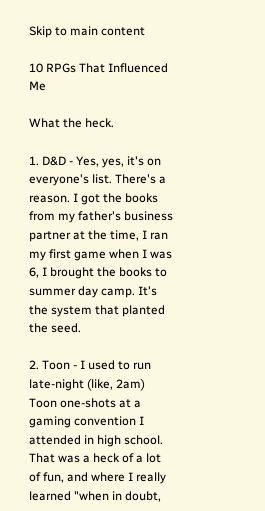Skip to main content

10 RPGs That Influenced Me

What the heck.

1. D&D - Yes, yes, it's on everyone's list. There's a reason. I got the books from my father's business partner at the time, I ran my first game when I was 6, I brought the books to summer day camp. It's the system that planted the seed.

2. Toon - I used to run late-night (like, 2am) Toon one-shots at a gaming convention I attended in high school. That was a heck of a lot of fun, and where I really learned "when in doubt,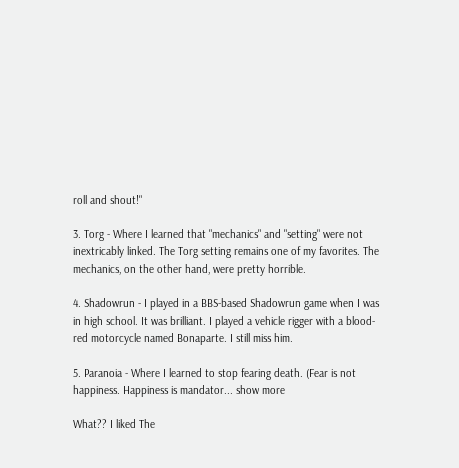roll and shout!"

3. Torg - Where I learned that "mechanics" and "setting" were not inextricably linked. The Torg setting remains one of my favorites. The mechanics, on the other hand, were pretty horrible.

4. Shadowrun - I played in a BBS-based Shadowrun game when I was in high school. It was brilliant. I played a vehicle rigger with a blood-red motorcycle named Bonaparte. I still miss him.

5. Paranoia - Where I learned to stop fearing death. (Fear is not happiness. Happiness is mandator... show more

What?? I liked The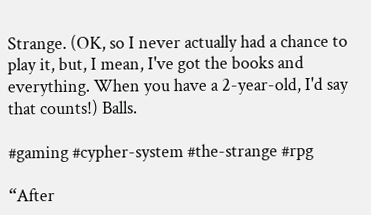Strange. (OK, so I never actually had a chance to play it, but, I mean, I've got the books and everything. When you have a 2-year-old, I'd say that counts!) Balls.

#gaming #cypher-system #the-strange #rpg

“After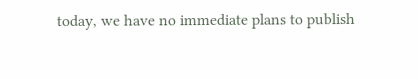today, we have no immediate plans to publish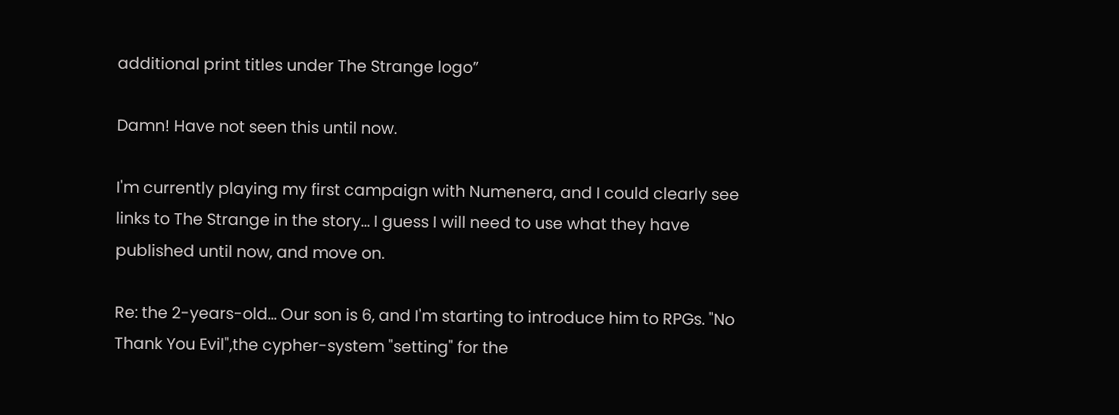additional print titles under The Strange logo”

Damn! Have not seen this until now.

I'm currently playing my first campaign with Numenera, and I could clearly see links to The Strange in the story... I guess I will need to use what they have published until now, and move on.

Re: the 2-years-old... Our son is 6, and I'm starting to introduce him to RPGs. "No Thank You Evil",the cypher-system "setting" for the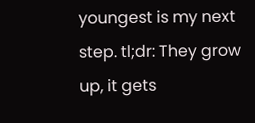youngest is my next step. tl;dr: They grow up, it gets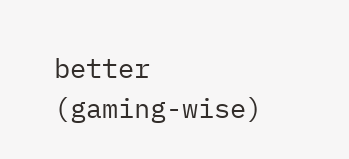better (gaming-wise)